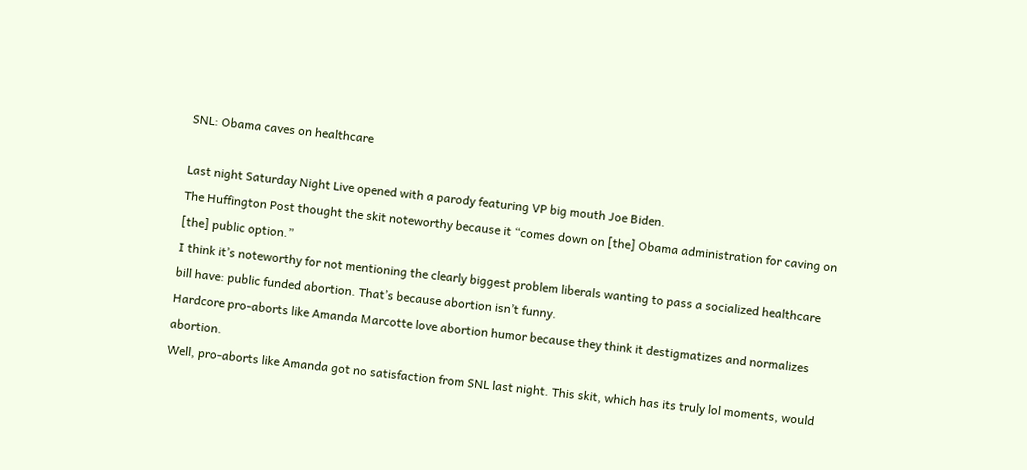SNL: Obama caves on healthcare

Last night Saturday Night Live opened with a parody featuring VP big mouth Joe Biden.
The Huffington Post thought the skit noteworthy because it “comes down on [the] Obama administration for caving on [the] public option.”
I think it’s noteworthy for not mentioning the clearly biggest problem liberals wanting to pass a socialized healthcare bill have: public funded abortion. That’s because abortion isn’t funny.
Hardcore pro-aborts like Amanda Marcotte love abortion humor because they think it destigmatizes and normalizes abortion.
Well, pro-aborts like Amanda got no satisfaction from SNL last night. This skit, which has its truly lol moments, would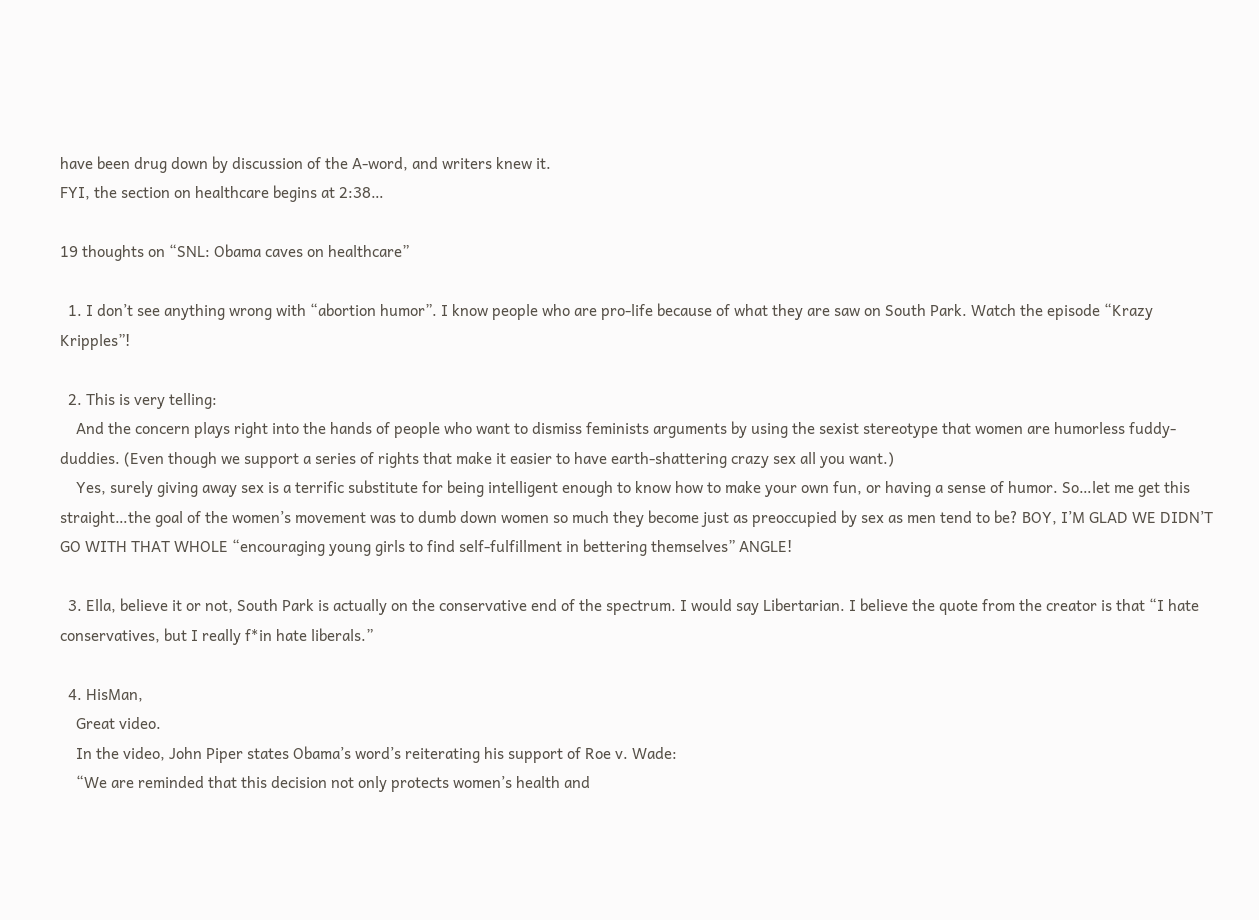have been drug down by discussion of the A-word, and writers knew it.
FYI, the section on healthcare begins at 2:38…

19 thoughts on “SNL: Obama caves on healthcare”

  1. I don’t see anything wrong with “abortion humor”. I know people who are pro-life because of what they are saw on South Park. Watch the episode “Krazy Kripples”!

  2. This is very telling:
    And the concern plays right into the hands of people who want to dismiss feminists arguments by using the sexist stereotype that women are humorless fuddy-duddies. (Even though we support a series of rights that make it easier to have earth-shattering crazy sex all you want.)
    Yes, surely giving away sex is a terrific substitute for being intelligent enough to know how to make your own fun, or having a sense of humor. So…let me get this straight…the goal of the women’s movement was to dumb down women so much they become just as preoccupied by sex as men tend to be? BOY, I’M GLAD WE DIDN’T GO WITH THAT WHOLE “encouraging young girls to find self-fulfillment in bettering themselves” ANGLE!

  3. Ella, believe it or not, South Park is actually on the conservative end of the spectrum. I would say Libertarian. I believe the quote from the creator is that “I hate conservatives, but I really f*in hate liberals.”

  4. HisMan,
    Great video.
    In the video, John Piper states Obama’s word’s reiterating his support of Roe v. Wade:
    “We are reminded that this decision not only protects women’s health and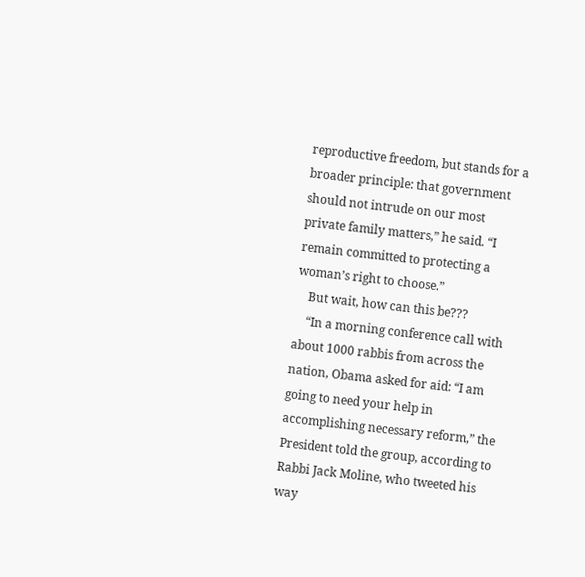reproductive freedom, but stands for a broader principle: that government should not intrude on our most private family matters,” he said. “I remain committed to protecting a woman’s right to choose.”
    But wait, how can this be???
    “In a morning conference call with about 1000 rabbis from across the nation, Obama asked for aid: “I am going to need your help in accomplishing necessary reform,” the President told the group, according to Rabbi Jack Moline, who tweeted his way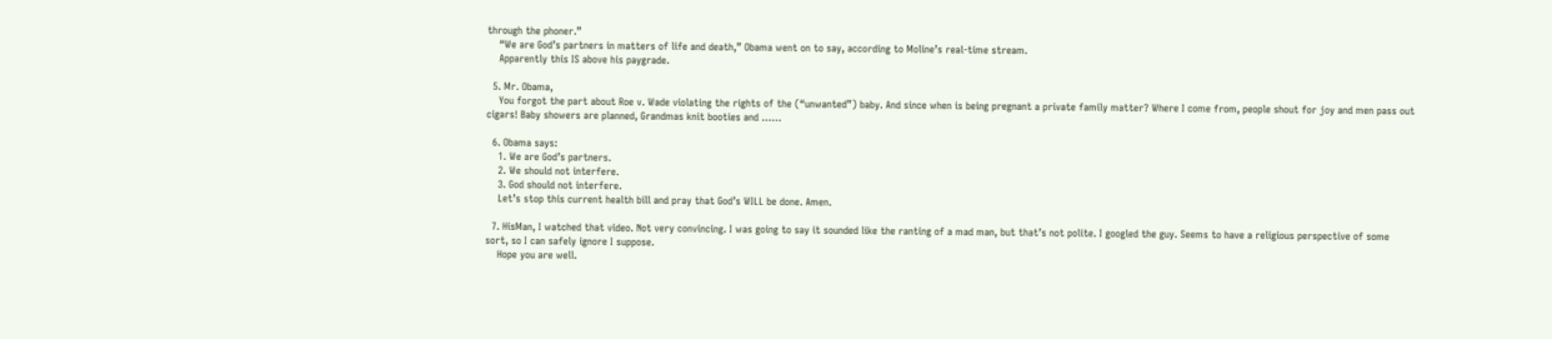through the phoner.”
    “We are God’s partners in matters of life and death,” Obama went on to say, according to Moline’s real-time stream.
    Apparently this IS above his paygrade.

  5. Mr. Obama,
    You forgot the part about Roe v. Wade violating the rights of the (“unwanted”) baby. And since when is being pregnant a private family matter? Where I come from, people shout for joy and men pass out cigars! Baby showers are planned, Grandmas knit booties and ……

  6. Obama says:
    1. We are God’s partners.
    2. We should not interfere.
    3. God should not interfere.
    Let’s stop this current health bill and pray that God’s WILL be done. Amen.

  7. HisMan, I watched that video. Not very convincing. I was going to say it sounded like the ranting of a mad man, but that’s not polite. I googled the guy. Seems to have a religious perspective of some sort, so I can safely ignore I suppose.
    Hope you are well.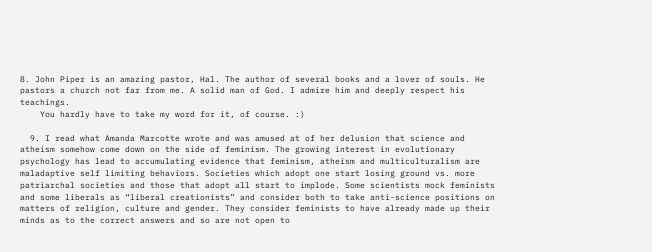8. John Piper is an amazing pastor, Hal. The author of several books and a lover of souls. He pastors a church not far from me. A solid man of God. I admire him and deeply respect his teachings.
    You hardly have to take my word for it, of course. :)

  9. I read what Amanda Marcotte wrote and was amused at of her delusion that science and atheism somehow come down on the side of feminism. The growing interest in evolutionary psychology has lead to accumulating evidence that feminism, atheism and multiculturalism are maladaptive self limiting behaviors. Societies which adopt one start losing ground vs. more patriarchal societies and those that adopt all start to implode. Some scientists mock feminists and some liberals as “liberal creationists” and consider both to take anti-science positions on matters of religion, culture and gender. They consider feminists to have already made up their minds as to the correct answers and so are not open to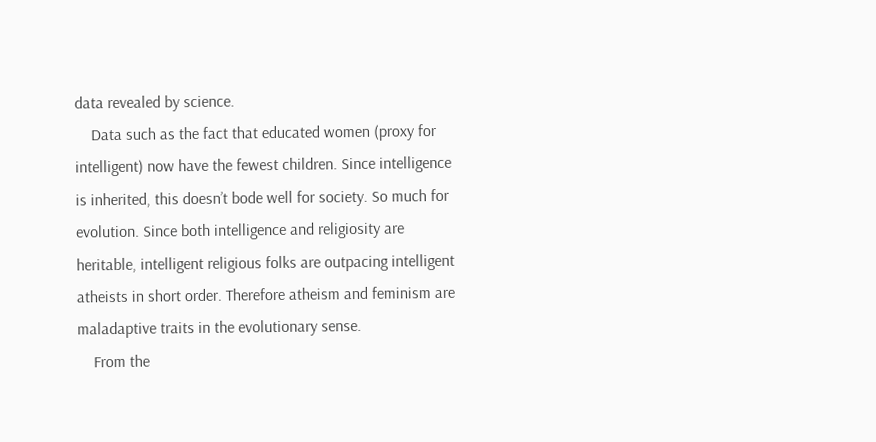data revealed by science.
    Data such as the fact that educated women (proxy for intelligent) now have the fewest children. Since intelligence is inherited, this doesn’t bode well for society. So much for evolution. Since both intelligence and religiosity are heritable, intelligent religious folks are outpacing intelligent atheists in short order. Therefore atheism and feminism are maladaptive traits in the evolutionary sense.
    From the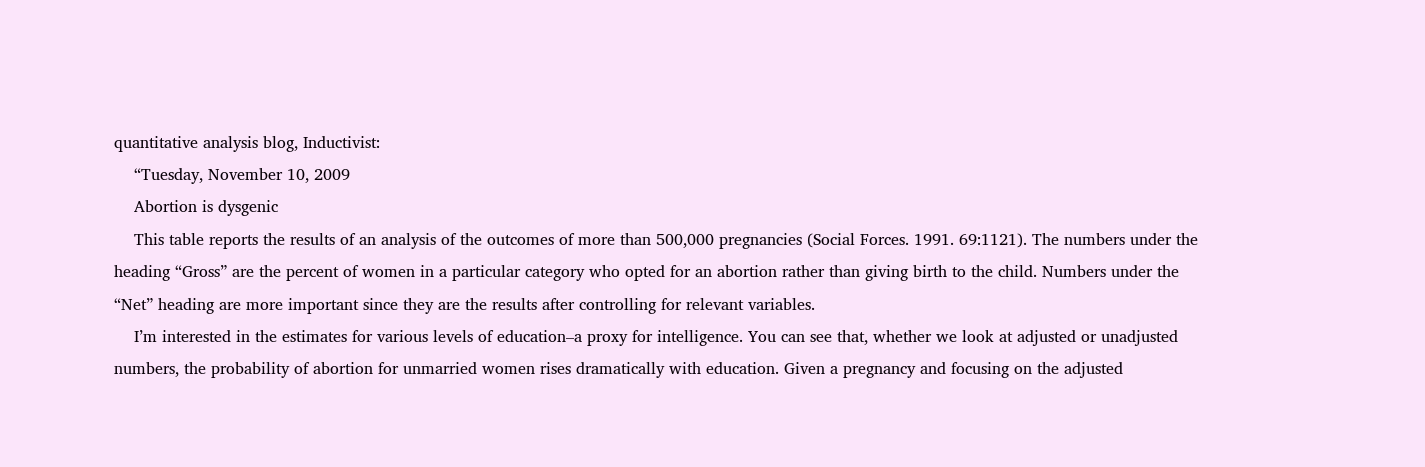quantitative analysis blog, Inductivist:
    “Tuesday, November 10, 2009
    Abortion is dysgenic
    This table reports the results of an analysis of the outcomes of more than 500,000 pregnancies (Social Forces. 1991. 69:1121). The numbers under the heading “Gross” are the percent of women in a particular category who opted for an abortion rather than giving birth to the child. Numbers under the “Net” heading are more important since they are the results after controlling for relevant variables.
    I’m interested in the estimates for various levels of education–a proxy for intelligence. You can see that, whether we look at adjusted or unadjusted numbers, the probability of abortion for unmarried women rises dramatically with education. Given a pregnancy and focusing on the adjusted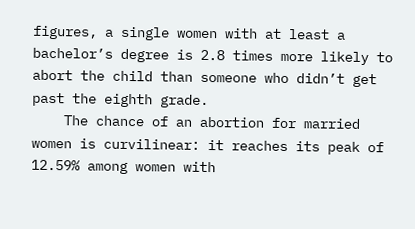figures, a single women with at least a bachelor’s degree is 2.8 times more likely to abort the child than someone who didn’t get past the eighth grade.
    The chance of an abortion for married women is curvilinear: it reaches its peak of 12.59% among women with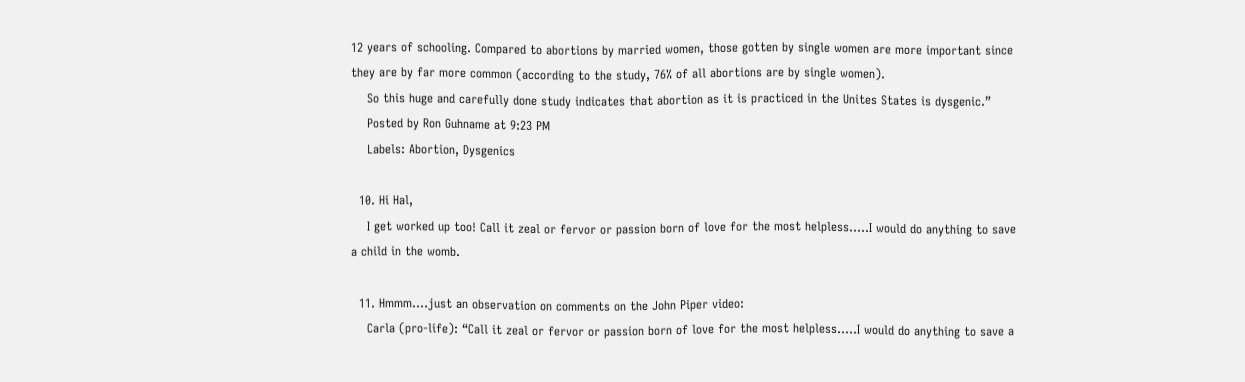12 years of schooling. Compared to abortions by married women, those gotten by single women are more important since they are by far more common (according to the study, 76% of all abortions are by single women).
    So this huge and carefully done study indicates that abortion as it is practiced in the Unites States is dysgenic.”
    Posted by Ron Guhname at 9:23 PM
    Labels: Abortion, Dysgenics

  10. Hi Hal,
    I get worked up too! Call it zeal or fervor or passion born of love for the most helpless…..I would do anything to save a child in the womb.

  11. Hmmm….just an observation on comments on the John Piper video:
    Carla (pro-life): “Call it zeal or fervor or passion born of love for the most helpless…..I would do anything to save a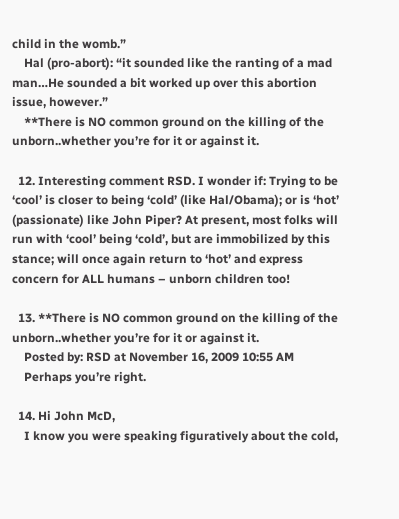child in the womb.”
    Hal (pro-abort): “it sounded like the ranting of a mad man…He sounded a bit worked up over this abortion issue, however.”
    **There is NO common ground on the killing of the unborn..whether you’re for it or against it.

  12. Interesting comment RSD. I wonder if: Trying to be ‘cool’ is closer to being ‘cold’ (like Hal/Obama); or is ‘hot’ (passionate) like John Piper? At present, most folks will run with ‘cool’ being ‘cold’, but are immobilized by this stance; will once again return to ‘hot’ and express concern for ALL humans – unborn children too!

  13. **There is NO common ground on the killing of the unborn..whether you’re for it or against it.
    Posted by: RSD at November 16, 2009 10:55 AM
    Perhaps you’re right.

  14. Hi John McD,
    I know you were speaking figuratively about the cold,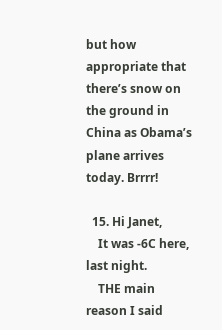but how appropriate that there’s snow on the ground in China as Obama’s plane arrives today. Brrrr!

  15. Hi Janet,
    It was -6C here, last night.
    THE main reason I said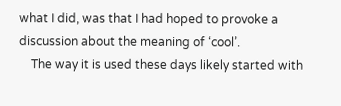what I did, was that I had hoped to provoke a discussion about the meaning of ‘cool’.
    The way it is used these days likely started with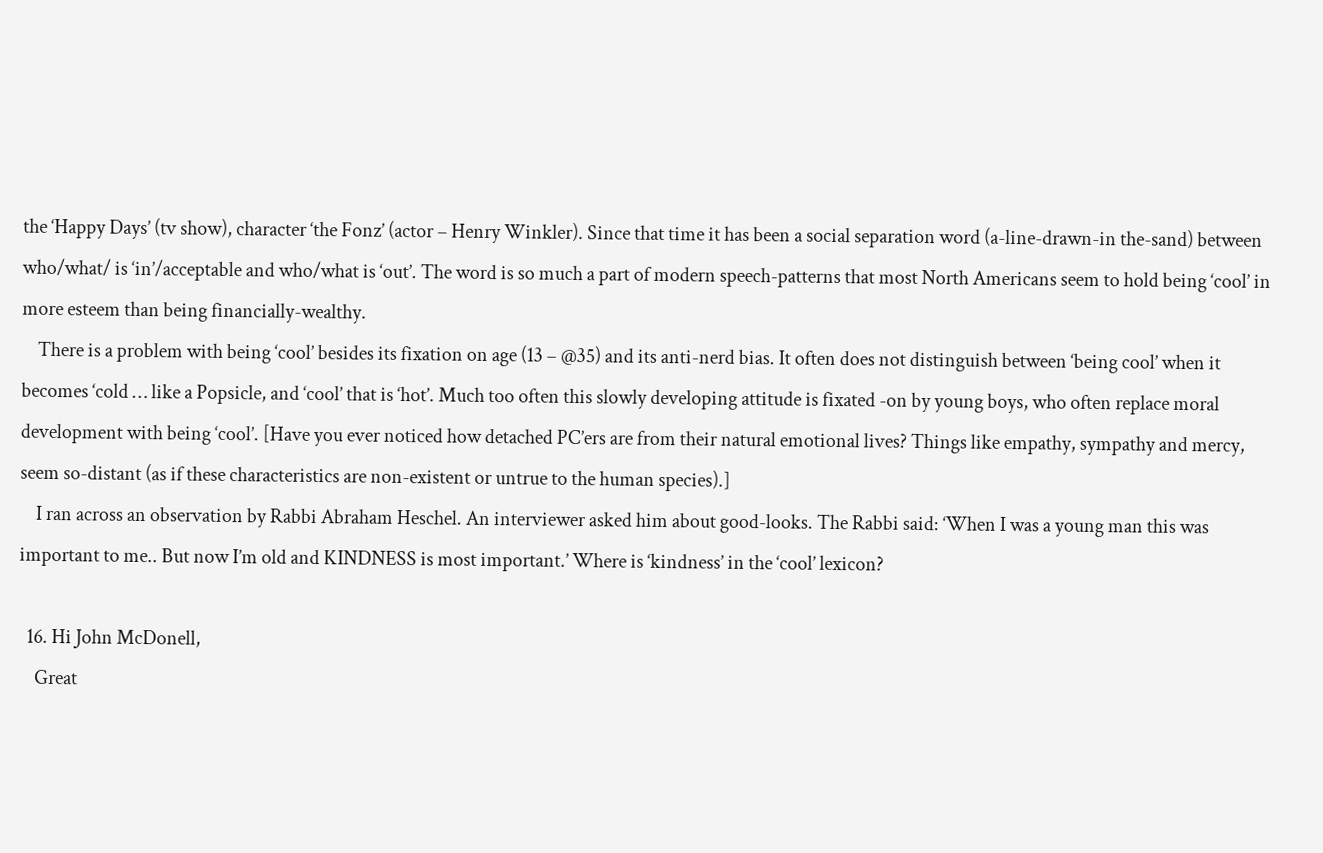the ‘Happy Days’ (tv show), character ‘the Fonz’ (actor – Henry Winkler). Since that time it has been a social separation word (a-line-drawn-in the-sand) between who/what/ is ‘in’/acceptable and who/what is ‘out’. The word is so much a part of modern speech-patterns that most North Americans seem to hold being ‘cool’ in more esteem than being financially-wealthy.
    There is a problem with being ‘cool’ besides its fixation on age (13 – @35) and its anti-nerd bias. It often does not distinguish between ‘being cool’ when it becomes ‘cold … like a Popsicle, and ‘cool’ that is ‘hot’. Much too often this slowly developing attitude is fixated -on by young boys, who often replace moral development with being ‘cool’. [Have you ever noticed how detached PC’ers are from their natural emotional lives? Things like empathy, sympathy and mercy, seem so-distant (as if these characteristics are non-existent or untrue to the human species).]
    I ran across an observation by Rabbi Abraham Heschel. An interviewer asked him about good-looks. The Rabbi said: ‘When I was a young man this was important to me.. But now I’m old and KINDNESS is most important.’ Where is ‘kindness’ in the ‘cool’ lexicon?

  16. Hi John McDonell,
    Great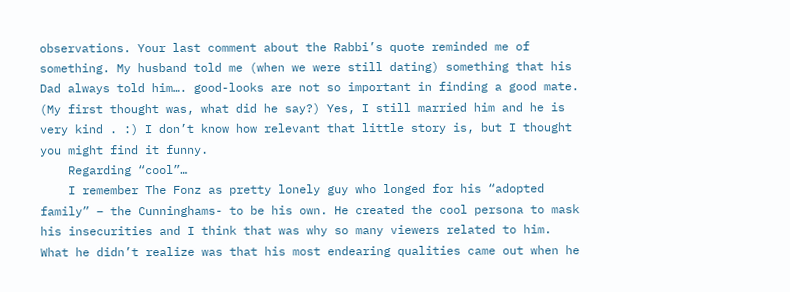observations. Your last comment about the Rabbi’s quote reminded me of something. My husband told me (when we were still dating) something that his Dad always told him…. good-looks are not so important in finding a good mate. (My first thought was, what did he say?) Yes, I still married him and he is very kind . :) I don’t know how relevant that little story is, but I thought you might find it funny.
    Regarding “cool”…
    I remember The Fonz as pretty lonely guy who longed for his “adopted family” – the Cunninghams- to be his own. He created the cool persona to mask his insecurities and I think that was why so many viewers related to him. What he didn’t realize was that his most endearing qualities came out when he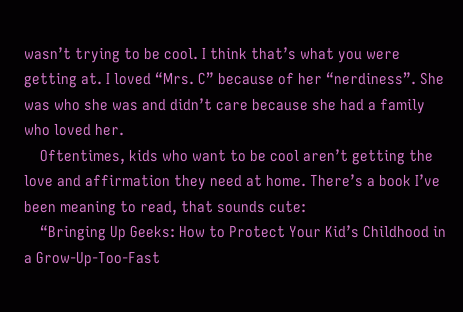wasn’t trying to be cool. I think that’s what you were getting at. I loved “Mrs. C” because of her “nerdiness”. She was who she was and didn’t care because she had a family who loved her.
    Oftentimes, kids who want to be cool aren’t getting the love and affirmation they need at home. There’s a book I’ve been meaning to read, that sounds cute:
    “Bringing Up Geeks: How to Protect Your Kid’s Childhood in a Grow-Up-Too-Fast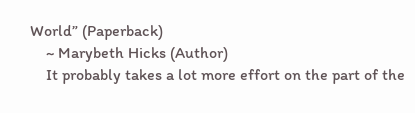World” (Paperback)
    ~ Marybeth Hicks (Author)
    It probably takes a lot more effort on the part of the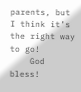parents, but I think it’s the right way to go!
    God bless!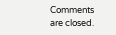Comments are closed.